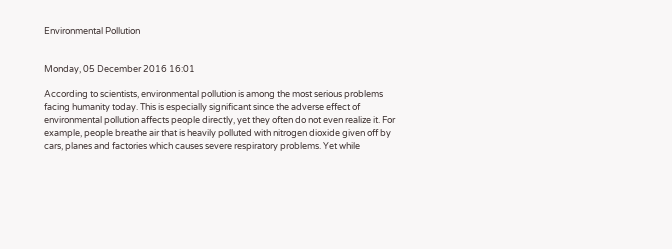Environmental Pollution


Monday, 05 December 2016 16:01

According to scientists, environmental pollution is among the most serious problems facing humanity today. This is especially significant since the adverse effect of environmental pollution affects people directly, yet they often do not even realize it. For example, people breathe air that is heavily polluted with nitrogen dioxide given off by cars, planes and factories which causes severe respiratory problems. Yet while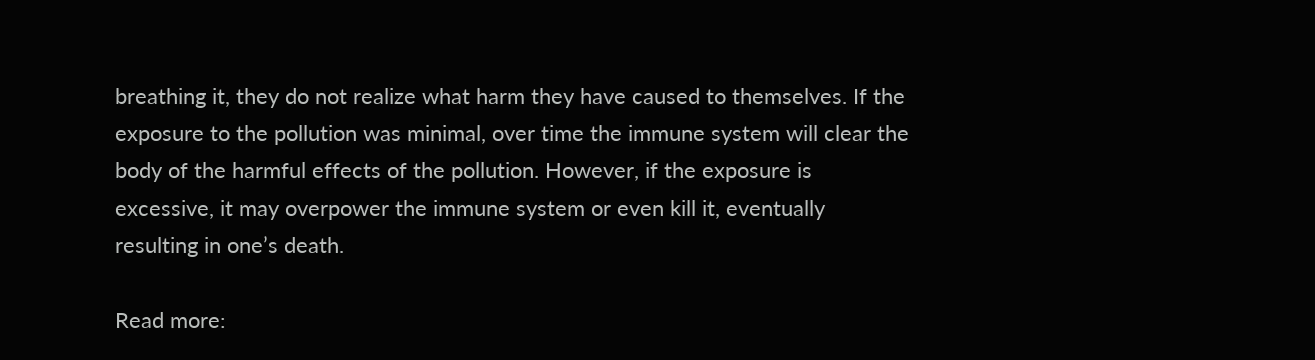breathing it, they do not realize what harm they have caused to themselves. If the exposure to the pollution was minimal, over time the immune system will clear the body of the harmful effects of the pollution. However, if the exposure is excessive, it may overpower the immune system or even kill it, eventually resulting in one’s death.

Read more: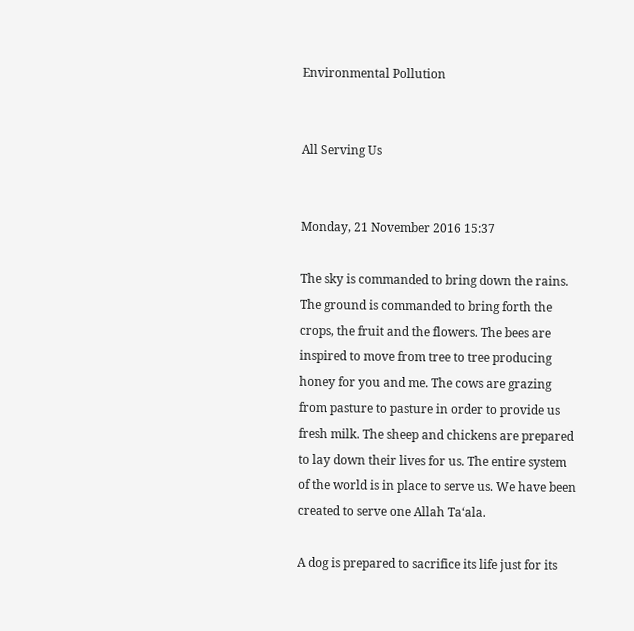Environmental Pollution


All Serving Us


Monday, 21 November 2016 15:37

The sky is commanded to bring down the rains. The ground is commanded to bring forth the crops, the fruit and the flowers. The bees are inspired to move from tree to tree producing honey for you and me. The cows are grazing from pasture to pasture in order to provide us fresh milk. The sheep and chickens are prepared to lay down their lives for us. The entire system of the world is in place to serve us. We have been created to serve one Allah Ta‘ala.

A dog is prepared to sacrifice its life just for its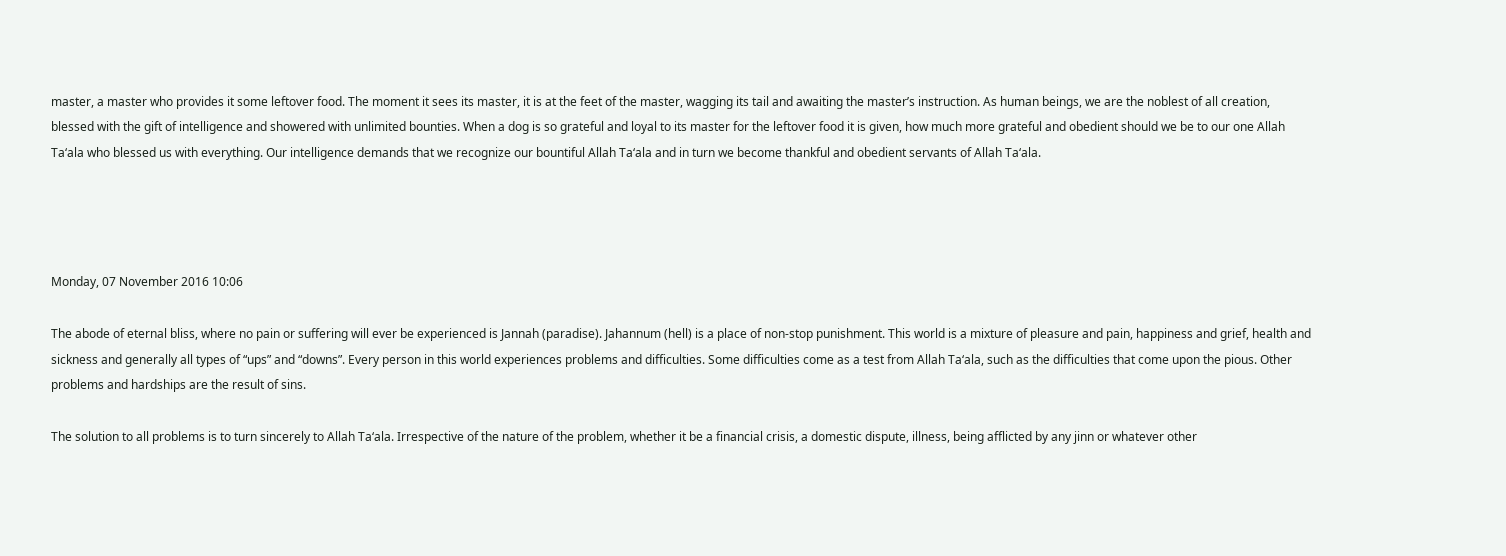master, a master who provides it some leftover food. The moment it sees its master, it is at the feet of the master, wagging its tail and awaiting the master’s instruction. As human beings, we are the noblest of all creation, blessed with the gift of intelligence and showered with unlimited bounties. When a dog is so grateful and loyal to its master for the leftover food it is given, how much more grateful and obedient should we be to our one Allah Ta‘ala who blessed us with everything. Our intelligence demands that we recognize our bountiful Allah Ta‘ala and in turn we become thankful and obedient servants of Allah Ta‘ala.




Monday, 07 November 2016 10:06

The abode of eternal bliss, where no pain or suffering will ever be experienced is Jannah (paradise). Jahannum (hell) is a place of non-stop punishment. This world is a mixture of pleasure and pain, happiness and grief, health and sickness and generally all types of “ups” and “downs”. Every person in this world experiences problems and difficulties. Some difficulties come as a test from Allah Ta‘ala, such as the difficulties that come upon the pious. Other problems and hardships are the result of sins.

The solution to all problems is to turn sincerely to Allah Ta‘ala. Irrespective of the nature of the problem, whether it be a financial crisis, a domestic dispute, illness, being afflicted by any jinn or whatever other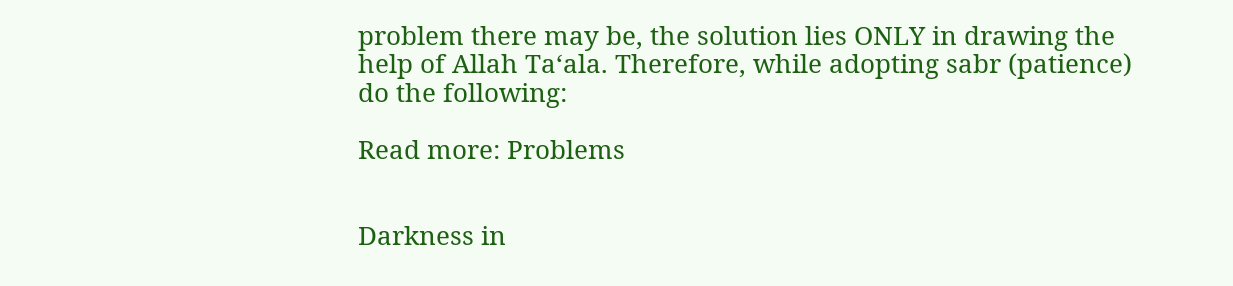problem there may be, the solution lies ONLY in drawing the help of Allah Ta‘ala. Therefore, while adopting sabr (patience) do the following:

Read more: Problems


Darkness in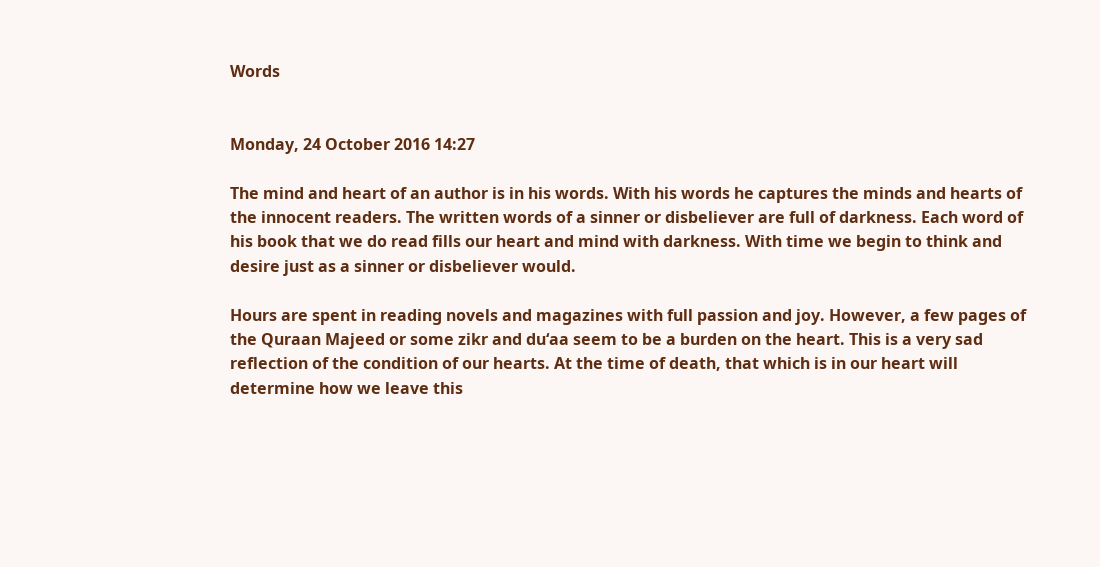Words


Monday, 24 October 2016 14:27

The mind and heart of an author is in his words. With his words he captures the minds and hearts of the innocent readers. The written words of a sinner or disbeliever are full of darkness. Each word of his book that we do read fills our heart and mind with darkness. With time we begin to think and desire just as a sinner or disbeliever would.

Hours are spent in reading novels and magazines with full passion and joy. However, a few pages of the Quraan Majeed or some zikr and du‘aa seem to be a burden on the heart. This is a very sad reflection of the condition of our hearts. At the time of death, that which is in our heart will determine how we leave this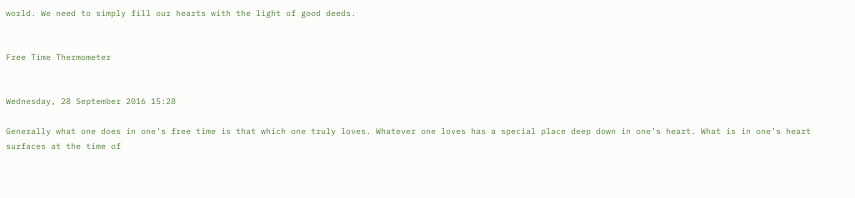world. We need to simply fill our hearts with the light of good deeds.


Free Time Thermometer


Wednesday, 28 September 2016 15:28

Generally what one does in one’s free time is that which one truly loves. Whatever one loves has a special place deep down in one’s heart. What is in one’s heart surfaces at the time of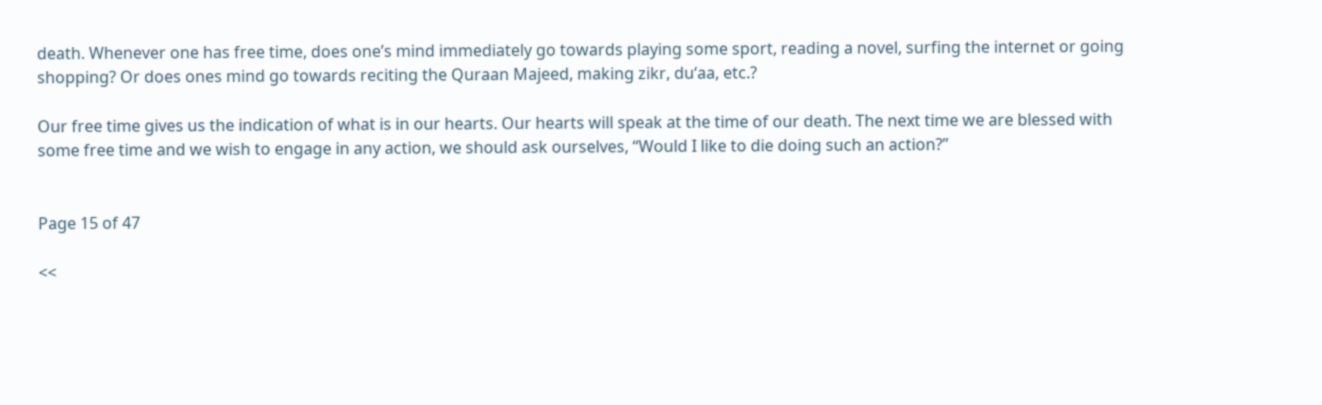death. Whenever one has free time, does one’s mind immediately go towards playing some sport, reading a novel, surfing the internet or going shopping? Or does ones mind go towards reciting the Quraan Majeed, making zikr, du‘aa, etc.?

Our free time gives us the indication of what is in our hearts. Our hearts will speak at the time of our death. The next time we are blessed with some free time and we wish to engage in any action, we should ask ourselves, “Would I like to die doing such an action?”


Page 15 of 47

<<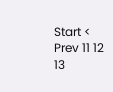Start < Prev 11 12 13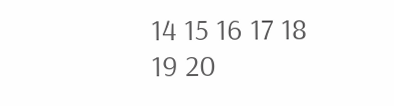14 15 16 17 18 19 20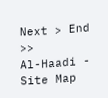Next > End >>
Al-Haadi - Site Map